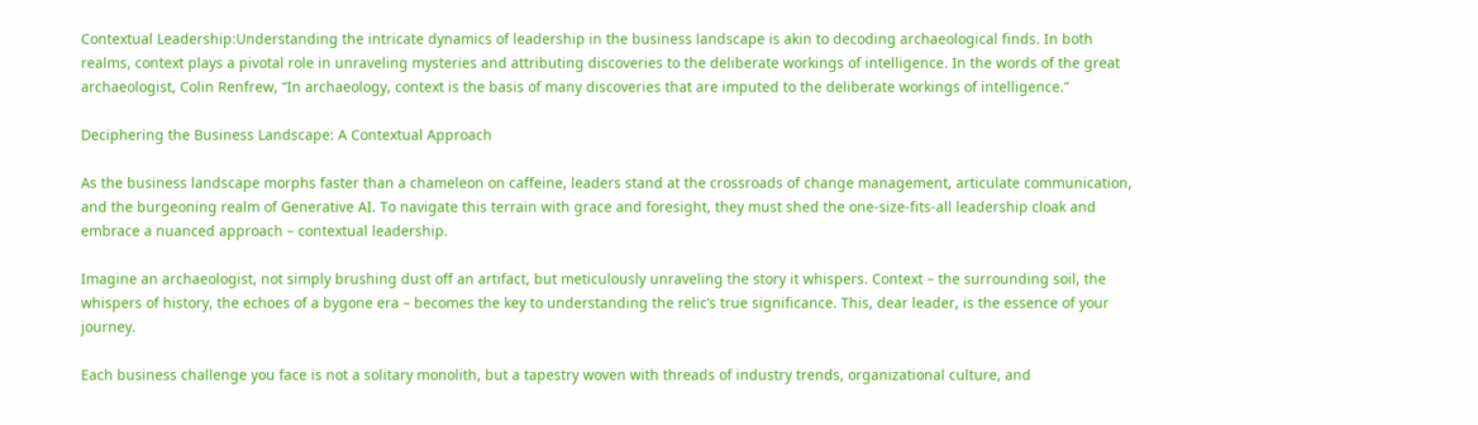Contextual Leadership:Understanding the intricate dynamics of leadership in the business landscape is akin to decoding archaeological finds. In both realms, context plays a pivotal role in unraveling mysteries and attributing discoveries to the deliberate workings of intelligence. In the words of the great archaeologist, Colin Renfrew, “In archaeology, context is the basis of many discoveries that are imputed to the deliberate workings of intelligence.”

Deciphering the Business Landscape: A Contextual Approach

As the business landscape morphs faster than a chameleon on caffeine, leaders stand at the crossroads of change management, articulate communication, and the burgeoning realm of Generative AI. To navigate this terrain with grace and foresight, they must shed the one-size-fits-all leadership cloak and embrace a nuanced approach – contextual leadership.

Imagine an archaeologist, not simply brushing dust off an artifact, but meticulously unraveling the story it whispers. Context – the surrounding soil, the whispers of history, the echoes of a bygone era – becomes the key to understanding the relic’s true significance. This, dear leader, is the essence of your journey.

Each business challenge you face is not a solitary monolith, but a tapestry woven with threads of industry trends, organizational culture, and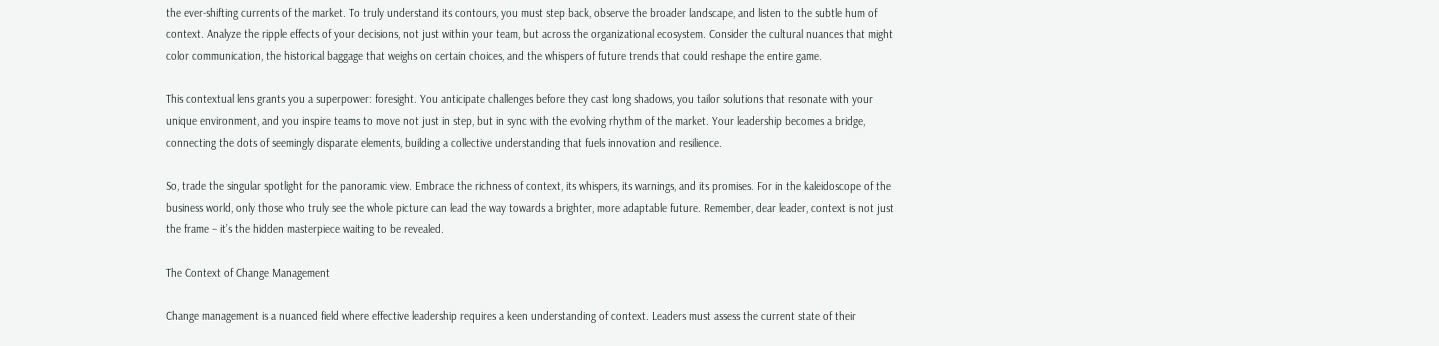the ever-shifting currents of the market. To truly understand its contours, you must step back, observe the broader landscape, and listen to the subtle hum of context. Analyze the ripple effects of your decisions, not just within your team, but across the organizational ecosystem. Consider the cultural nuances that might color communication, the historical baggage that weighs on certain choices, and the whispers of future trends that could reshape the entire game.

This contextual lens grants you a superpower: foresight. You anticipate challenges before they cast long shadows, you tailor solutions that resonate with your unique environment, and you inspire teams to move not just in step, but in sync with the evolving rhythm of the market. Your leadership becomes a bridge, connecting the dots of seemingly disparate elements, building a collective understanding that fuels innovation and resilience.

So, trade the singular spotlight for the panoramic view. Embrace the richness of context, its whispers, its warnings, and its promises. For in the kaleidoscope of the business world, only those who truly see the whole picture can lead the way towards a brighter, more adaptable future. Remember, dear leader, context is not just the frame – it’s the hidden masterpiece waiting to be revealed.

The Context of Change Management

Change management is a nuanced field where effective leadership requires a keen understanding of context. Leaders must assess the current state of their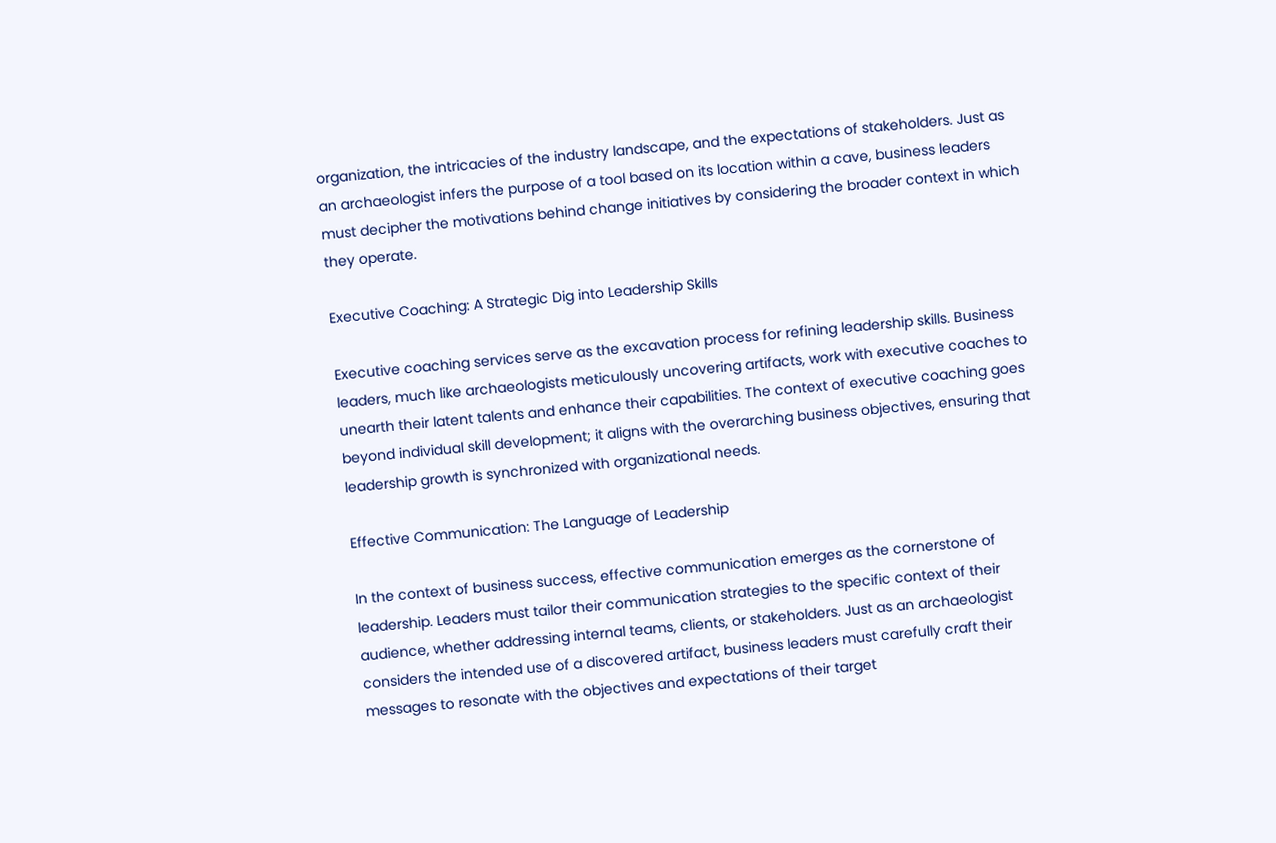organization, the intricacies of the industry landscape, and the expectations of stakeholders. Just as an archaeologist infers the purpose of a tool based on its location within a cave, business leaders must decipher the motivations behind change initiatives by considering the broader context in which they operate.

Executive Coaching: A Strategic Dig into Leadership Skills

Executive coaching services serve as the excavation process for refining leadership skills. Business leaders, much like archaeologists meticulously uncovering artifacts, work with executive coaches to unearth their latent talents and enhance their capabilities. The context of executive coaching goes beyond individual skill development; it aligns with the overarching business objectives, ensuring that leadership growth is synchronized with organizational needs.

Effective Communication: The Language of Leadership

In the context of business success, effective communication emerges as the cornerstone of leadership. Leaders must tailor their communication strategies to the specific context of their audience, whether addressing internal teams, clients, or stakeholders. Just as an archaeologist considers the intended use of a discovered artifact, business leaders must carefully craft their messages to resonate with the objectives and expectations of their target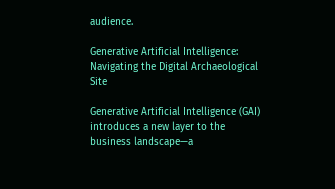audience.

Generative Artificial Intelligence: Navigating the Digital Archaeological Site

Generative Artificial Intelligence (GAI) introduces a new layer to the business landscape—a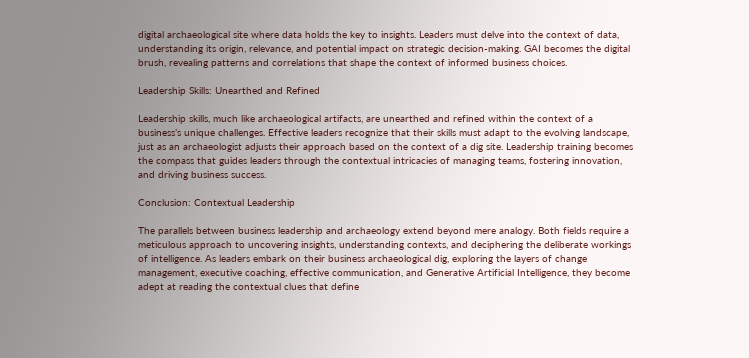digital archaeological site where data holds the key to insights. Leaders must delve into the context of data, understanding its origin, relevance, and potential impact on strategic decision-making. GAI becomes the digital brush, revealing patterns and correlations that shape the context of informed business choices.

Leadership Skills: Unearthed and Refined

Leadership skills, much like archaeological artifacts, are unearthed and refined within the context of a business’s unique challenges. Effective leaders recognize that their skills must adapt to the evolving landscape, just as an archaeologist adjusts their approach based on the context of a dig site. Leadership training becomes the compass that guides leaders through the contextual intricacies of managing teams, fostering innovation, and driving business success.

Conclusion: Contextual Leadership

The parallels between business leadership and archaeology extend beyond mere analogy. Both fields require a meticulous approach to uncovering insights, understanding contexts, and deciphering the deliberate workings of intelligence. As leaders embark on their business archaeological dig, exploring the layers of change management, executive coaching, effective communication, and Generative Artificial Intelligence, they become adept at reading the contextual clues that define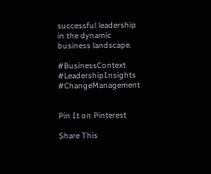successful leadership in the dynamic business landscape.

#BusinessContext #LeadershipInsights #ChangeManagement


Pin It on Pinterest

Share This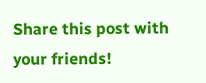Share this post with your friends!